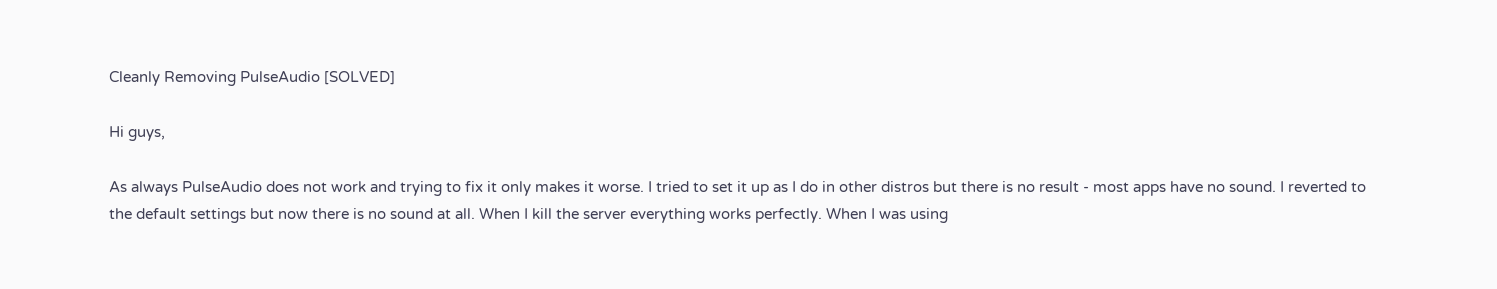Cleanly Removing PulseAudio [SOLVED]

Hi guys,

As always PulseAudio does not work and trying to fix it only makes it worse. I tried to set it up as I do in other distros but there is no result - most apps have no sound. I reverted to the default settings but now there is no sound at all. When I kill the server everything works perfectly. When I was using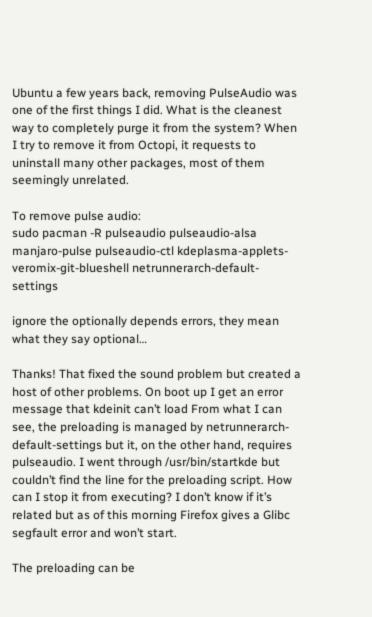Ubuntu a few years back, removing PulseAudio was one of the first things I did. What is the cleanest way to completely purge it from the system? When I try to remove it from Octopi, it requests to uninstall many other packages, most of them seemingly unrelated.

To remove pulse audio:
sudo pacman -R pulseaudio pulseaudio-alsa manjaro-pulse pulseaudio-ctl kdeplasma-applets-veromix-git-blueshell netrunnerarch-default-settings

ignore the optionally depends errors, they mean what they say optional…

Thanks! That fixed the sound problem but created a host of other problems. On boot up I get an error message that kdeinit can’t load From what I can see, the preloading is managed by netrunnerarch-default-settings but it, on the other hand, requires pulseaudio. I went through /usr/bin/startkde but couldn’t find the line for the preloading script. How can I stop it from executing? I don’t know if it’s related but as of this morning Firefox gives a Glibc segfault error and won’t start.

The preloading can be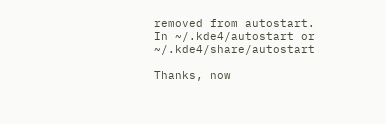removed from autostart. In ~/.kde4/autostart or ~/.kde4/share/autostart

Thanks, now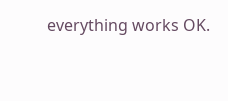everything works OK.